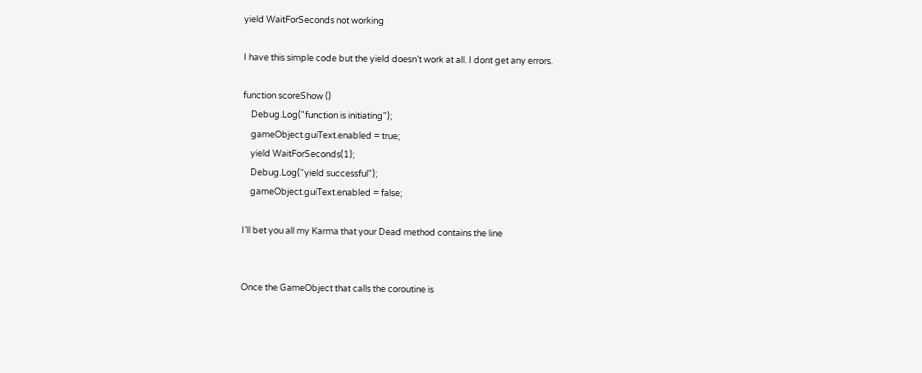yield WaitForSeconds not working

I have this simple code but the yield doesn’t work at all. I dont get any errors.

function scoreShow ()
    Debug.Log("function is initiating");
    gameObject.guiText.enabled = true;
    yield WaitForSeconds(1);
    Debug.Log("yield successful");
    gameObject.guiText.enabled = false;

I’ll bet you all my Karma that your Dead method contains the line


Once the GameObject that calls the coroutine is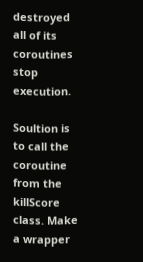destroyed all of its coroutines stop execution.

Soultion is to call the coroutine from the killScore class. Make a wrapper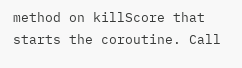method on killScore that starts the coroutine. Call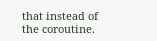that instead of the coroutine.